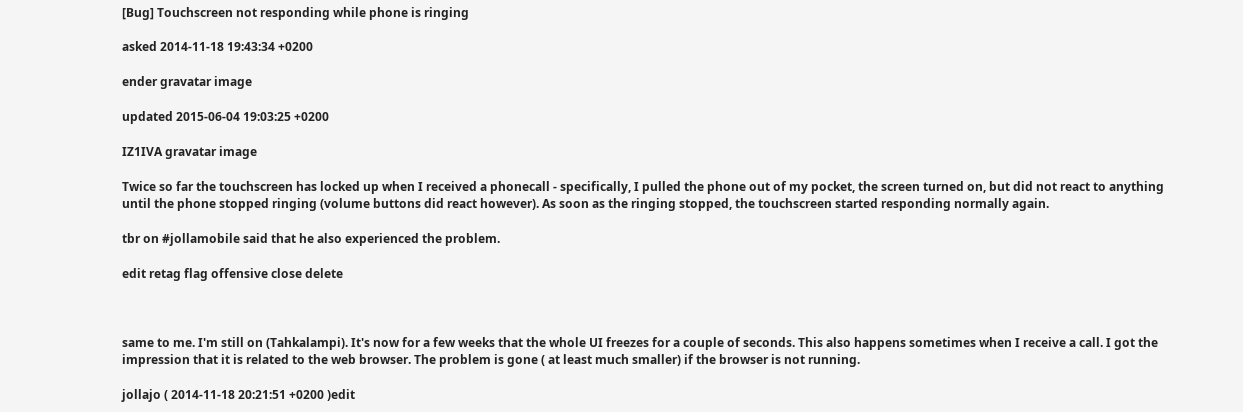[Bug] Touchscreen not responding while phone is ringing

asked 2014-11-18 19:43:34 +0200

ender gravatar image

updated 2015-06-04 19:03:25 +0200

IZ1IVA gravatar image

Twice so far the touchscreen has locked up when I received a phonecall - specifically, I pulled the phone out of my pocket, the screen turned on, but did not react to anything until the phone stopped ringing (volume buttons did react however). As soon as the ringing stopped, the touchscreen started responding normally again.

tbr on #jollamobile said that he also experienced the problem.

edit retag flag offensive close delete



same to me. I'm still on (Tahkalampi). It's now for a few weeks that the whole UI freezes for a couple of seconds. This also happens sometimes when I receive a call. I got the impression that it is related to the web browser. The problem is gone ( at least much smaller) if the browser is not running.

jollajo ( 2014-11-18 20:21:51 +0200 )edit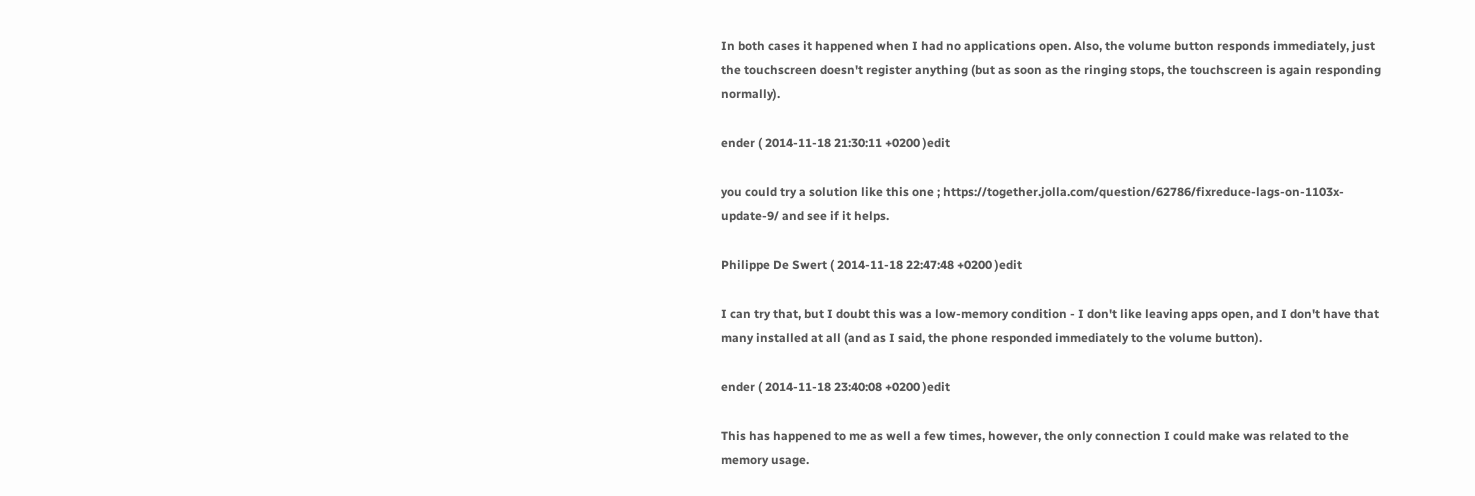In both cases it happened when I had no applications open. Also, the volume button responds immediately, just the touchscreen doesn't register anything (but as soon as the ringing stops, the touchscreen is again responding normally).

ender ( 2014-11-18 21:30:11 +0200 )edit

you could try a solution like this one ; https://together.jolla.com/question/62786/fixreduce-lags-on-1103x-update-9/ and see if it helps.

Philippe De Swert ( 2014-11-18 22:47:48 +0200 )edit

I can try that, but I doubt this was a low-memory condition - I don't like leaving apps open, and I don't have that many installed at all (and as I said, the phone responded immediately to the volume button).

ender ( 2014-11-18 23:40:08 +0200 )edit

This has happened to me as well a few times, however, the only connection I could make was related to the memory usage.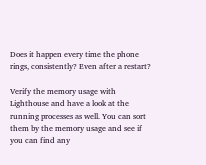Does it happen every time the phone rings, consistently? Even after a restart?

Verify the memory usage with Lighthouse and have a look at the running processes as well. You can sort them by the memory usage and see if you can find any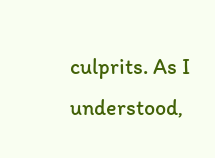culprits. As I understood,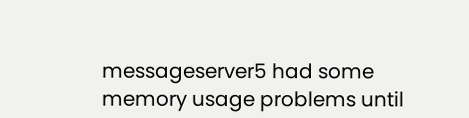messageserver5 had some memory usage problems until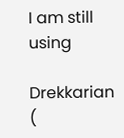I am still using

Drekkarian (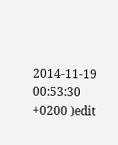2014-11-19 00:53:30 +0200 )edit